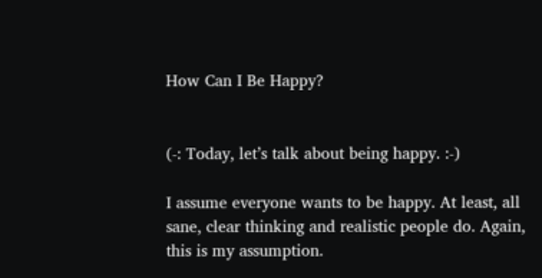How Can I Be Happy?


(-: Today, let’s talk about being happy. :-)

I assume everyone wants to be happy. At least, all sane, clear thinking and realistic people do. Again, this is my assumption.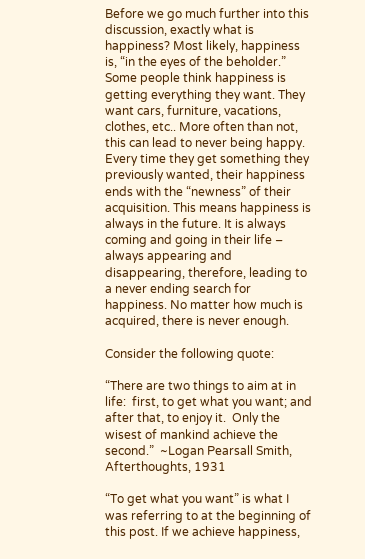Before we go much further into this discussion, exactly what is happiness? Most likely, happiness is, “in the eyes of the beholder.” Some people think happiness is getting everything they want. They want cars, furniture, vacations, clothes, etc.. More often than not, this can lead to never being happy. Every time they get something they previously wanted, their happiness ends with the “newness” of their acquisition. This means happiness is always in the future. It is always coming and going in their life – always appearing and disappearing, therefore, leading to a never ending search for happiness. No matter how much is acquired, there is never enough.

Consider the following quote:

“There are two things to aim at in life:  first, to get what you want; and after that, to enjoy it.  Only the wisest of mankind achieve the second.”  ~Logan Pearsall Smith, Afterthoughts, 1931

“To get what you want” is what I was referring to at the beginning of this post. If we achieve happiness,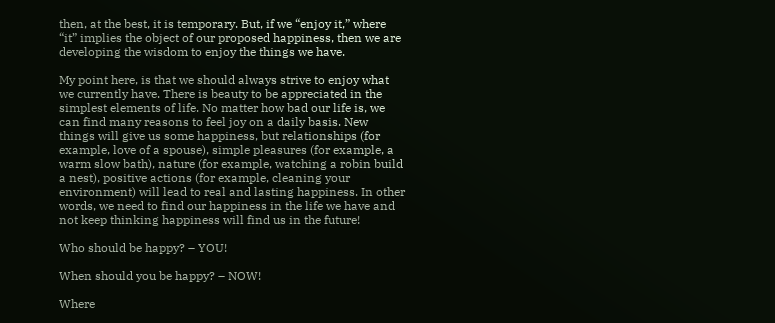then, at the best, it is temporary. But, if we “enjoy it,” where “it” implies the object of our proposed happiness, then we are developing the wisdom to enjoy the things we have.

My point here, is that we should always strive to enjoy what we currently have. There is beauty to be appreciated in the simplest elements of life. No matter how bad our life is, we can find many reasons to feel joy on a daily basis. New things will give us some happiness, but relationships (for example, love of a spouse), simple pleasures (for example, a warm slow bath), nature (for example, watching a robin build a nest), positive actions (for example, cleaning your environment) will lead to real and lasting happiness. In other words, we need to find our happiness in the life we have and not keep thinking happiness will find us in the future!

Who should be happy? – YOU!

When should you be happy? – NOW!

Where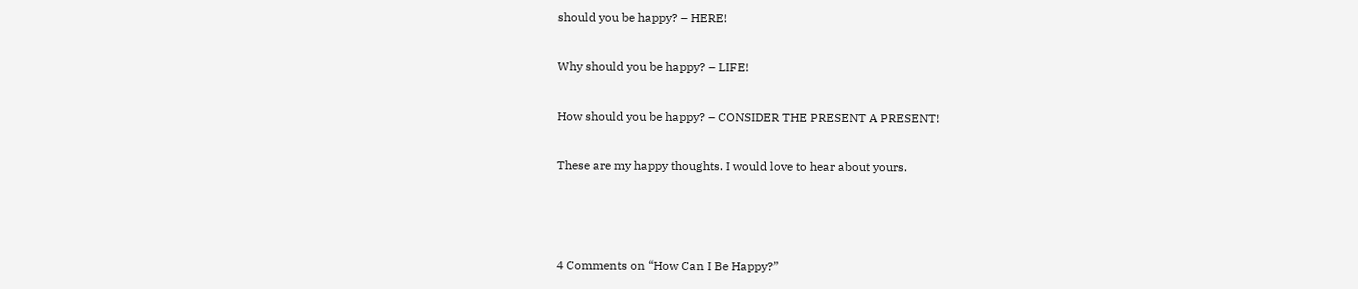should you be happy? – HERE!

Why should you be happy? – LIFE!

How should you be happy? – CONSIDER THE PRESENT A PRESENT!

These are my happy thoughts. I would love to hear about yours.



4 Comments on “How Can I Be Happy?”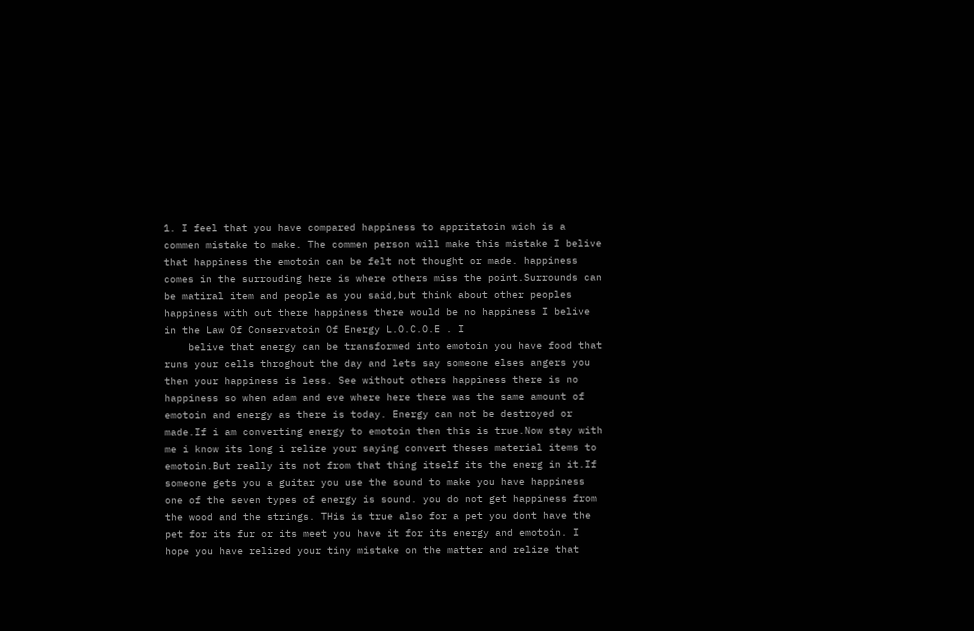1. I feel that you have compared happiness to appritatoin wich is a commen mistake to make. The commen person will make this mistake I belive that happiness the emotoin can be felt not thought or made. happiness comes in the surrouding here is where others miss the point.Surrounds can be matiral item and people as you said,but think about other peoples happiness with out there happiness there would be no happiness I belive in the Law Of Conservatoin Of Energy L.O.C.O.E . I
    belive that energy can be transformed into emotoin you have food that runs your cells throghout the day and lets say someone elses angers you then your happiness is less. See without others happiness there is no happiness so when adam and eve where here there was the same amount of emotoin and energy as there is today. Energy can not be destroyed or made.If i am converting energy to emotoin then this is true.Now stay with me i know its long i relize your saying convert theses material items to emotoin.But really its not from that thing itself its the energ in it.If someone gets you a guitar you use the sound to make you have happiness one of the seven types of energy is sound. you do not get happiness from the wood and the strings. THis is true also for a pet you dont have the pet for its fur or its meet you have it for its energy and emotoin. I hope you have relized your tiny mistake on the matter and relize that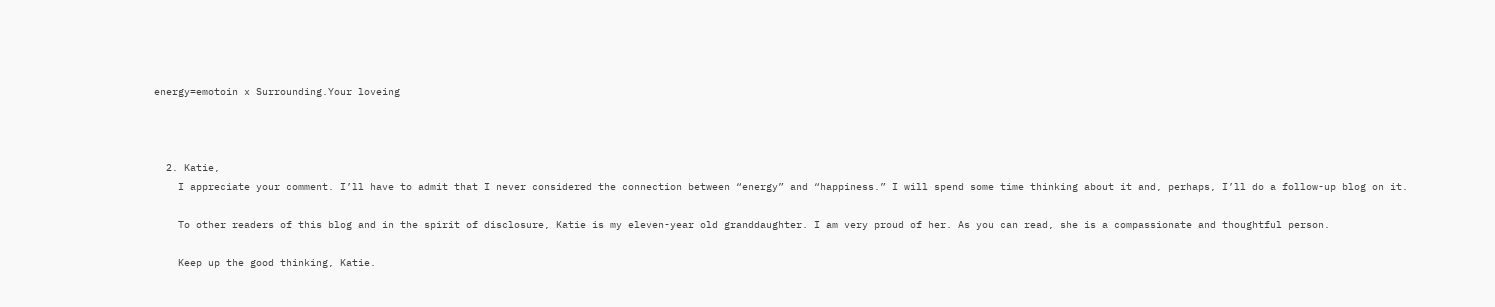energy=emotoin x Surrounding.Your loveing



  2. Katie,
    I appreciate your comment. I’ll have to admit that I never considered the connection between “energy” and “happiness.” I will spend some time thinking about it and, perhaps, I’ll do a follow-up blog on it.

    To other readers of this blog and in the spirit of disclosure, Katie is my eleven-year old granddaughter. I am very proud of her. As you can read, she is a compassionate and thoughtful person.

    Keep up the good thinking, Katie.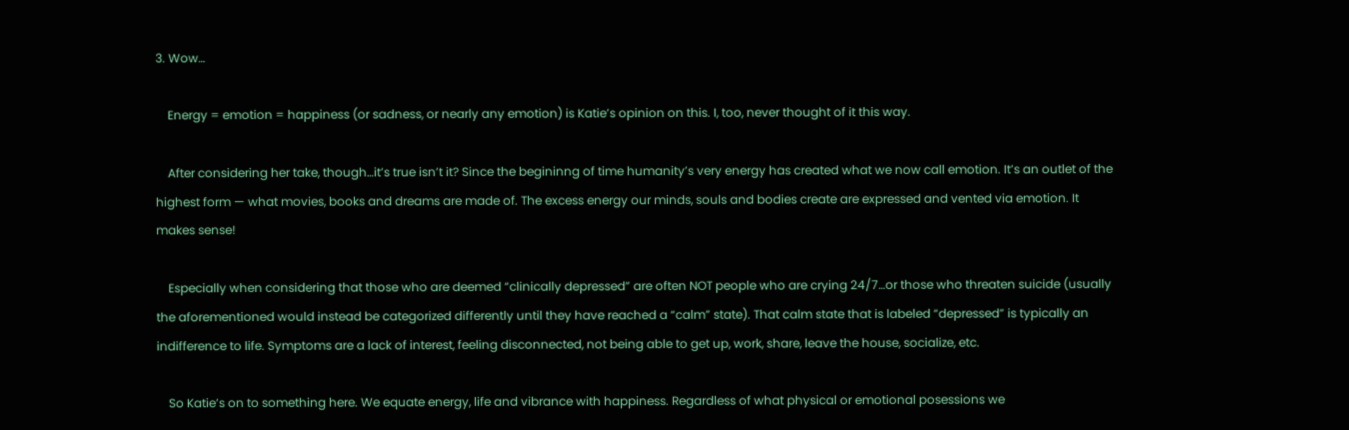3. Wow…

    Energy = emotion = happiness (or sadness, or nearly any emotion) is Katie’s opinion on this. I, too, never thought of it this way.

    After considering her take, though…it’s true isn’t it? Since the begininng of time humanity’s very energy has created what we now call emotion. It’s an outlet of the highest form — what movies, books and dreams are made of. The excess energy our minds, souls and bodies create are expressed and vented via emotion. It makes sense!

    Especially when considering that those who are deemed “clinically depressed” are often NOT people who are crying 24/7…or those who threaten suicide (usually the aforementioned would instead be categorized differently until they have reached a “calm” state). That calm state that is labeled “depressed” is typically an indifference to life. Symptoms are a lack of interest, feeling disconnected, not being able to get up, work, share, leave the house, socialize, etc.

    So Katie’s on to something here. We equate energy, life and vibrance with happiness. Regardless of what physical or emotional posessions we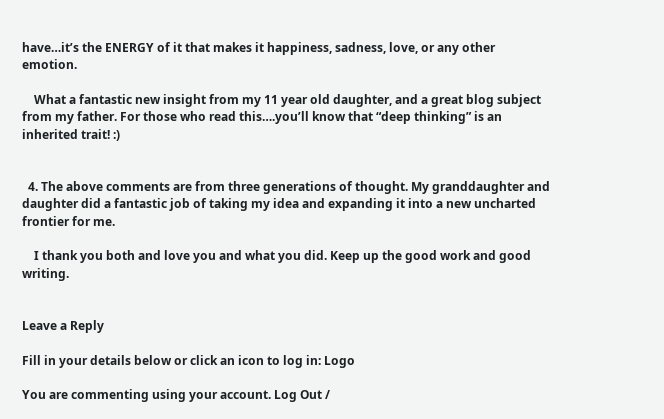have…it’s the ENERGY of it that makes it happiness, sadness, love, or any other emotion.

    What a fantastic new insight from my 11 year old daughter, and a great blog subject from my father. For those who read this….you’ll know that “deep thinking” is an inherited trait! :)


  4. The above comments are from three generations of thought. My granddaughter and daughter did a fantastic job of taking my idea and expanding it into a new uncharted frontier for me.

    I thank you both and love you and what you did. Keep up the good work and good writing.


Leave a Reply

Fill in your details below or click an icon to log in: Logo

You are commenting using your account. Log Out /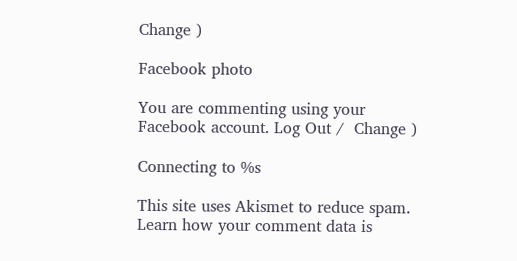Change )

Facebook photo

You are commenting using your Facebook account. Log Out /  Change )

Connecting to %s

This site uses Akismet to reduce spam. Learn how your comment data is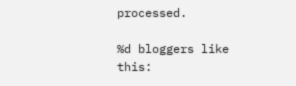processed.

%d bloggers like this: